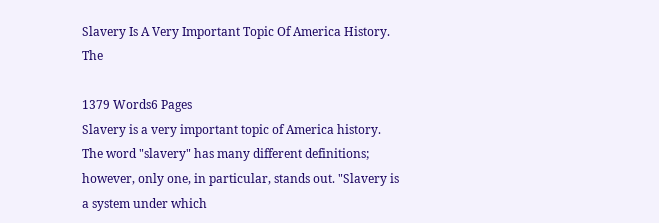Slavery Is A Very Important Topic Of America History. The

1379 Words6 Pages
Slavery is a very important topic of America history. The word "slavery" has many different definitions; however, only one, in particular, stands out. "Slavery is a system under which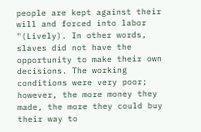people are kept against their will and forced into labor "(Lively). In other words, slaves did not have the opportunity to make their own decisions. The working conditions were very poor; however, the more money they made, the more they could buy their way to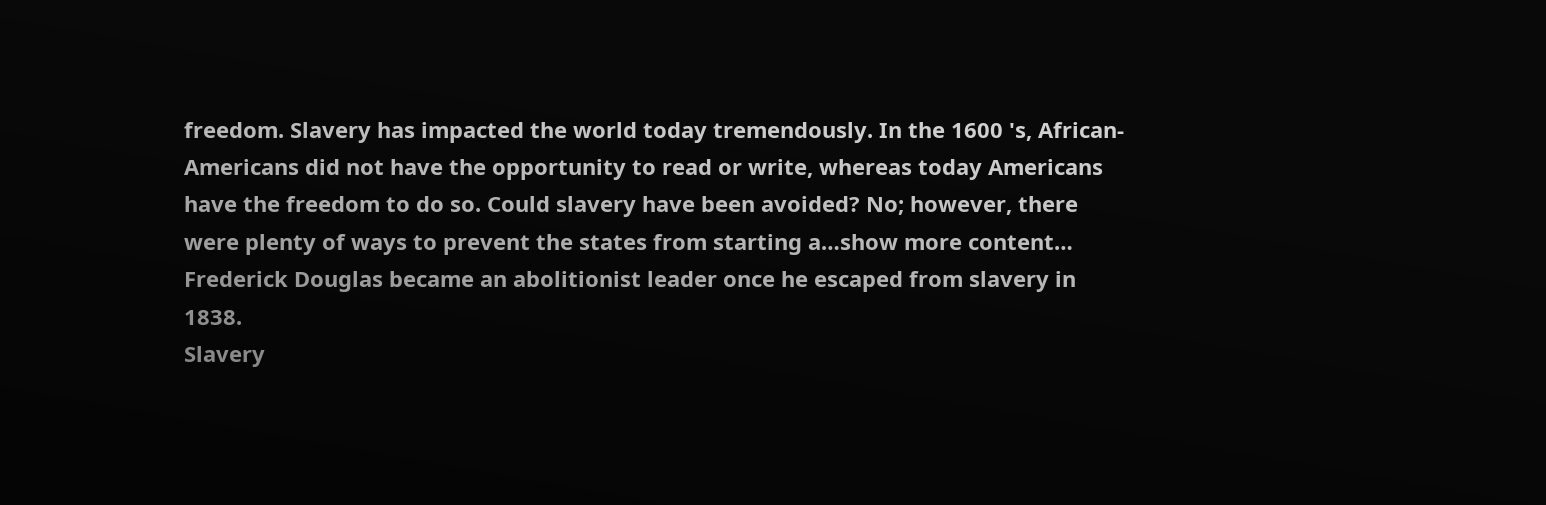freedom. Slavery has impacted the world today tremendously. In the 1600 's, African-Americans did not have the opportunity to read or write, whereas today Americans have the freedom to do so. Could slavery have been avoided? No; however, there were plenty of ways to prevent the states from starting a…show more content…
Frederick Douglas became an abolitionist leader once he escaped from slavery in 1838.
Slavery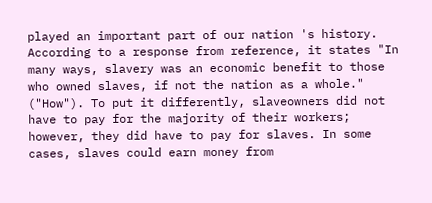played an important part of our nation 's history. According to a response from reference, it states "In many ways, slavery was an economic benefit to those who owned slaves, if not the nation as a whole." ("How"). To put it differently, slaveowners did not have to pay for the majority of their workers; however, they did have to pay for slaves. In some cases, slaves could earn money from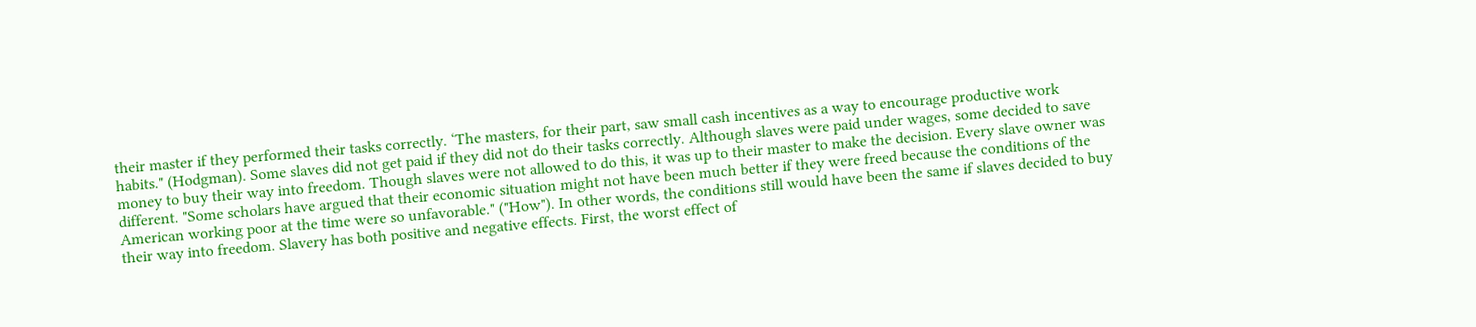their master if they performed their tasks correctly. ‘The masters, for their part, saw small cash incentives as a way to encourage productive work habits." (Hodgman). Some slaves did not get paid if they did not do their tasks correctly. Although slaves were paid under wages, some decided to save money to buy their way into freedom. Though slaves were not allowed to do this, it was up to their master to make the decision. Every slave owner was different. "Some scholars have argued that their economic situation might not have been much better if they were freed because the conditions of the American working poor at the time were so unfavorable." ("How"). In other words, the conditions still would have been the same if slaves decided to buy their way into freedom. Slavery has both positive and negative effects. First, the worst effect of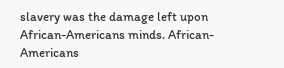slavery was the damage left upon African-Americans minds. African-Americans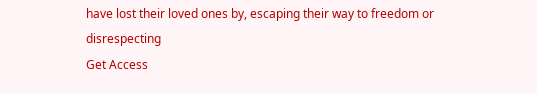have lost their loved ones by, escaping their way to freedom or disrespecting
Get Access